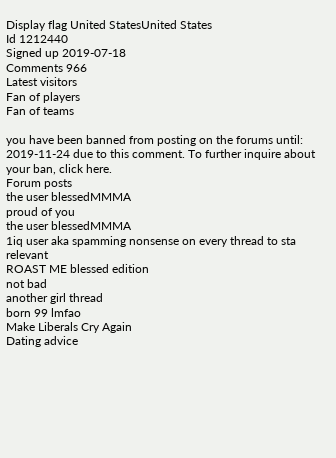Display flag United StatesUnited States
Id 1212440
Signed up 2019-07-18
Comments 966
Latest visitors
Fan of players
Fan of teams

you have been banned from posting on the forums until: 2019-11-24 due to this comment. To further inquire about your ban, click here.
Forum posts
the user blessedMMMA
proud of you
the user blessedMMMA
1iq user aka spamming nonsense on every thread to sta relevant
ROAST ME blessed edition
not bad
another girl thread
born 99 lmfao
Make Liberals Cry Again
Dating advice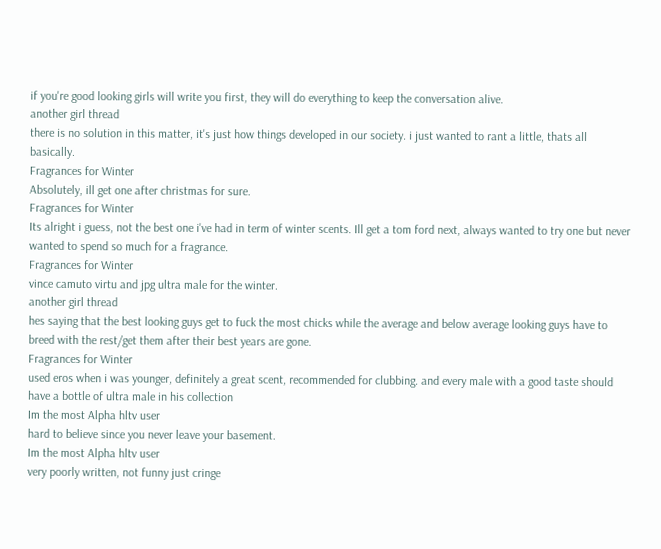if you're good looking girls will write you first, they will do everything to keep the conversation alive.
another girl thread
there is no solution in this matter, it's just how things developed in our society. i just wanted to rant a little, thats all basically.
Fragrances for Winter
Absolutely, ill get one after christmas for sure.
Fragrances for Winter
Its alright i guess, not the best one i've had in term of winter scents. Ill get a tom ford next, always wanted to try one but never wanted to spend so much for a fragrance.
Fragrances for Winter
vince camuto virtu and jpg ultra male for the winter.
another girl thread
hes saying that the best looking guys get to fuck the most chicks while the average and below average looking guys have to breed with the rest/get them after their best years are gone.
Fragrances for Winter
used eros when i was younger, definitely a great scent, recommended for clubbing. and every male with a good taste should have a bottle of ultra male in his collection
Im the most Alpha hltv user
hard to believe since you never leave your basement.
Im the most Alpha hltv user
very poorly written, not funny just cringe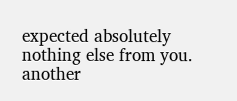expected absolutely nothing else from you.
another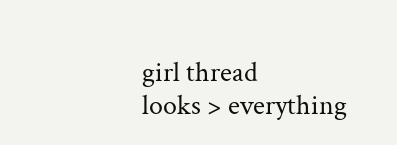girl thread
looks > everything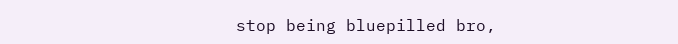stop being bluepilled bro,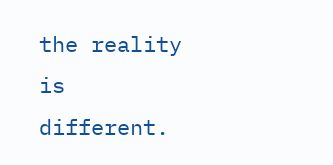the reality is different.